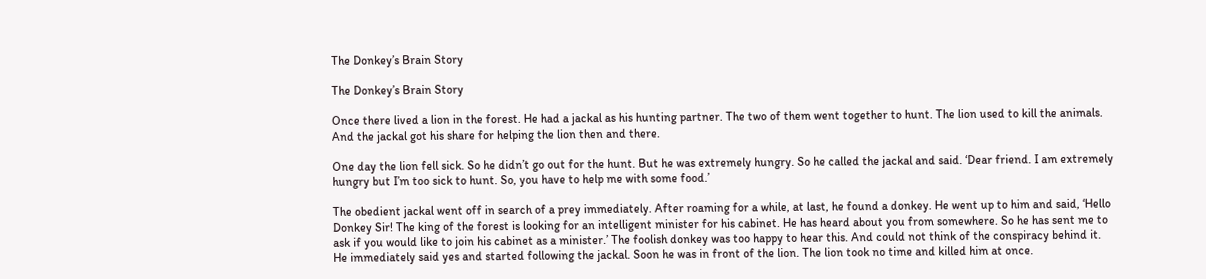The Donkey’s Brain Story

The Donkey’s Brain Story

Once there lived a lion in the forest. He had a jackal as his hunting partner. The two of them went together to hunt. The lion used to kill the animals. And the jackal got his share for helping the lion then and there.

One day the lion fell sick. So he didn’t go out for the hunt. But he was extremely hungry. So he called the jackal and said. ‘Dear friend. I am extremely hungry but I’m too sick to hunt. So, you have to help me with some food.’

The obedient jackal went off in search of a prey immediately. After roaming for a while, at last, he found a donkey. He went up to him and said, ‘Hello Donkey Sir! The king of the forest is looking for an intelligent minister for his cabinet. He has heard about you from somewhere. So he has sent me to ask if you would like to join his cabinet as a minister.’ The foolish donkey was too happy to hear this. And could not think of the conspiracy behind it. He immediately said yes and started following the jackal. Soon he was in front of the lion. The lion took no time and killed him at once.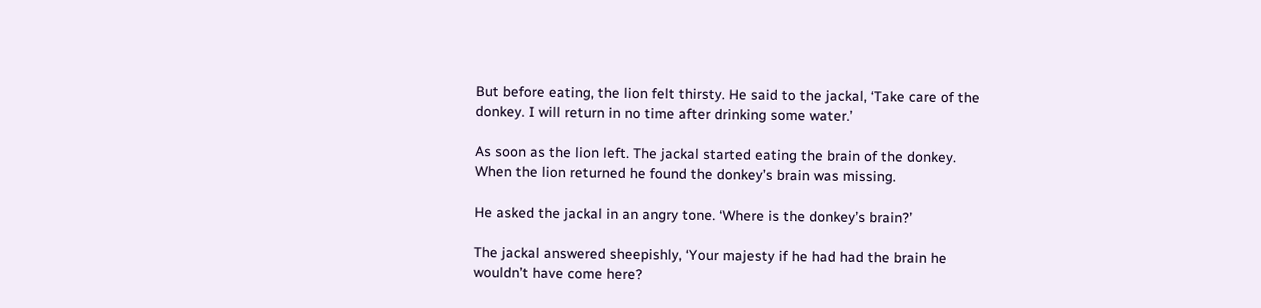But before eating, the lion felt thirsty. He said to the jackal, ‘Take care of the donkey. I will return in no time after drinking some water.’

As soon as the lion left. The jackal started eating the brain of the donkey. When the lion returned he found the donkey’s brain was missing.

He asked the jackal in an angry tone. ‘Where is the donkey’s brain?’

The jackal answered sheepishly, ‘Your majesty if he had had the brain he wouldn’t have come here?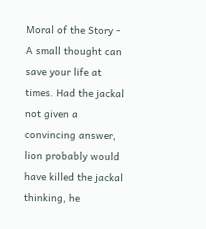Moral of the Story - A small thought can save your life at times. Had the jackal not given a convincing answer, lion probably would have killed the jackal thinking, he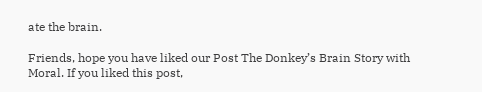ate the brain.

Friends, hope you have liked our Post The Donkey’s Brain Story with Moral. If you liked this post,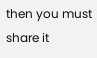then you must share it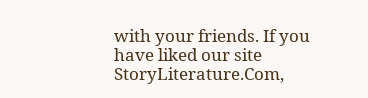with your friends. If you have liked our site StoryLiterature.Com,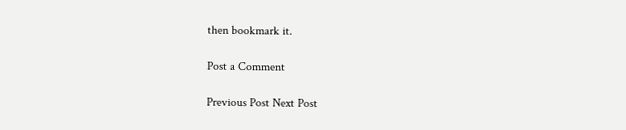then bookmark it.

Post a Comment

Previous Post Next Post